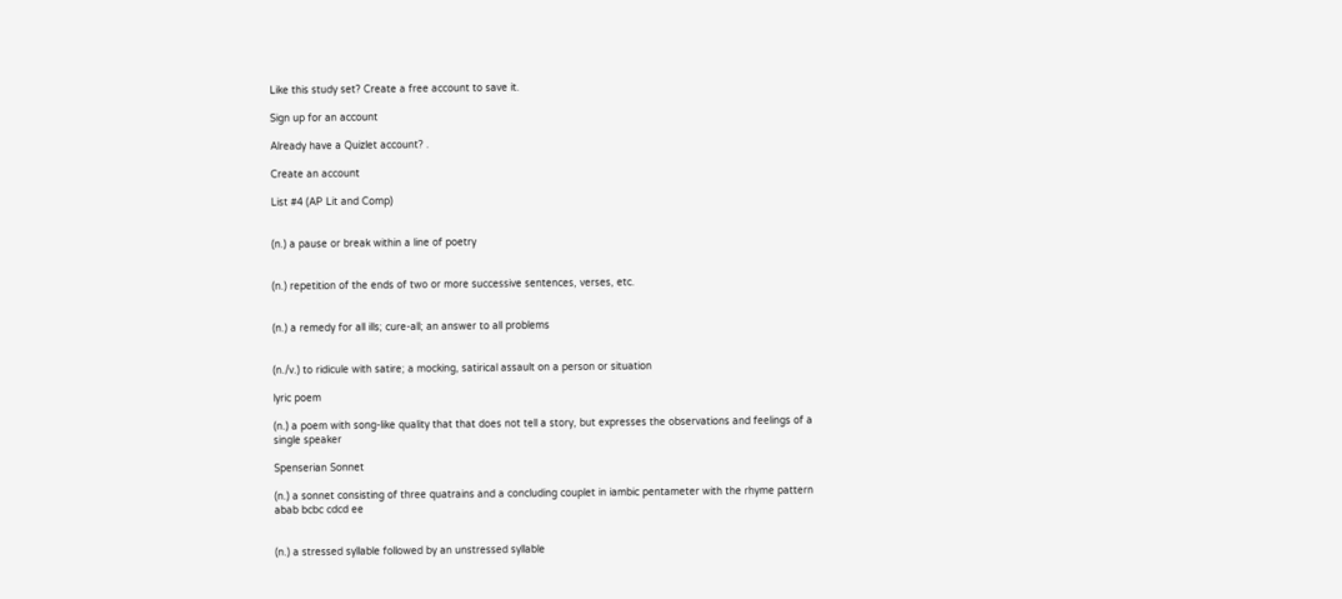Like this study set? Create a free account to save it.

Sign up for an account

Already have a Quizlet account? .

Create an account

List #4 (AP Lit and Comp)


(n.) a pause or break within a line of poetry


(n.) repetition of the ends of two or more successive sentences, verses, etc.


(n.) a remedy for all ills; cure-all; an answer to all problems


(n./v.) to ridicule with satire; a mocking, satirical assault on a person or situation

lyric poem

(n.) a poem with song-like quality that that does not tell a story, but expresses the observations and feelings of a single speaker

Spenserian Sonnet

(n.) a sonnet consisting of three quatrains and a concluding couplet in iambic pentameter with the rhyme pattern abab bcbc cdcd ee


(n.) a stressed syllable followed by an unstressed syllable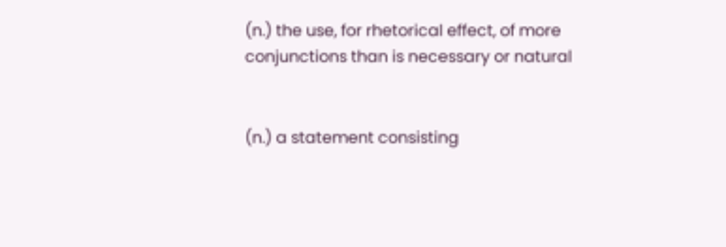(n.) the use, for rhetorical effect, of more conjunctions than is necessary or natural


(n.) a statement consisting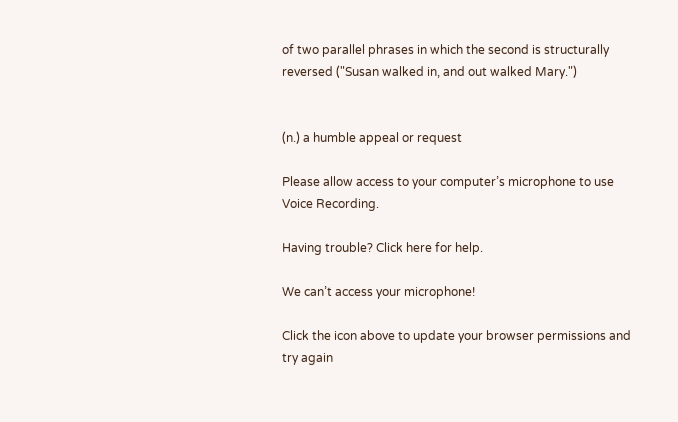of two parallel phrases in which the second is structurally reversed ("Susan walked in, and out walked Mary.")


(n.) a humble appeal or request

Please allow access to your computer’s microphone to use Voice Recording.

Having trouble? Click here for help.

We can’t access your microphone!

Click the icon above to update your browser permissions and try again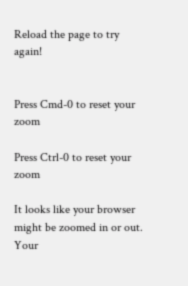Reload the page to try again!


Press Cmd-0 to reset your zoom

Press Ctrl-0 to reset your zoom

It looks like your browser might be zoomed in or out. Your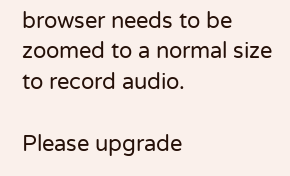browser needs to be zoomed to a normal size to record audio.

Please upgrade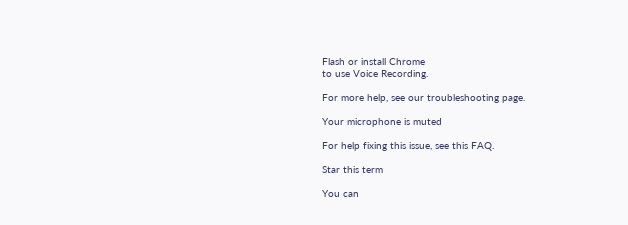Flash or install Chrome
to use Voice Recording.

For more help, see our troubleshooting page.

Your microphone is muted

For help fixing this issue, see this FAQ.

Star this term

You can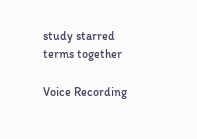study starred terms together

Voice Recording